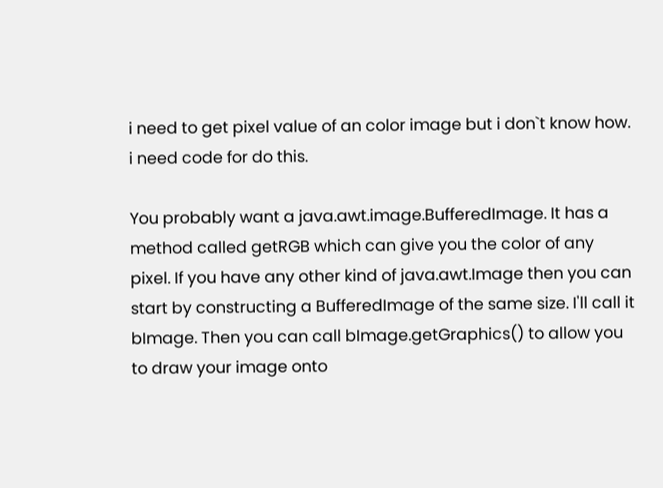i need to get pixel value of an color image but i don`t know how.
i need code for do this.

You probably want a java.awt.image.BufferedImage. It has a method called getRGB which can give you the color of any pixel. If you have any other kind of java.awt.Image then you can start by constructing a BufferedImage of the same size. I'll call it bImage. Then you can call bImage.getGraphics() to allow you to draw your image onto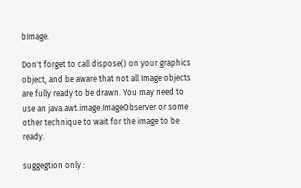bImage.

Don't forget to call dispose() on your graphics object, and be aware that not all Image objects are fully ready to be drawn. You may need to use an java.awt.image.ImageObserver or some other technique to wait for the image to be ready.

suggegtion only :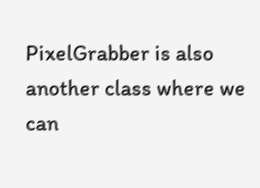PixelGrabber is also another class where we can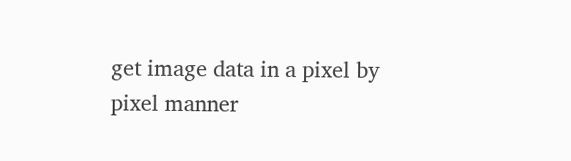get image data in a pixel by pixel manner